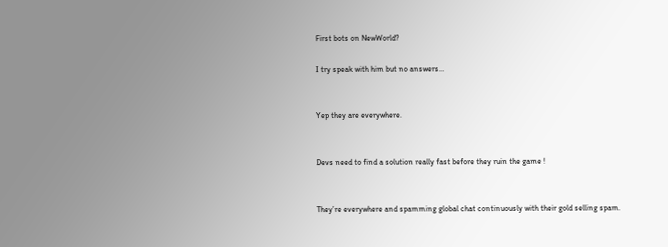First bots on NewWorld?

I try speak with him but no answers…


Yep they are everywhere.


Devs need to find a solution really fast before they ruin the game !


They’re everywhere and spamming global chat continuously with their gold selling spam.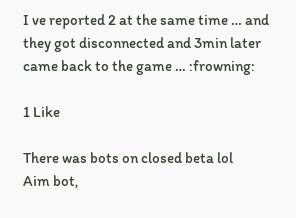I ve reported 2 at the same time … and they got disconnected and 3min later came back to the game … :frowning:

1 Like

There was bots on closed beta lol
Aim bot,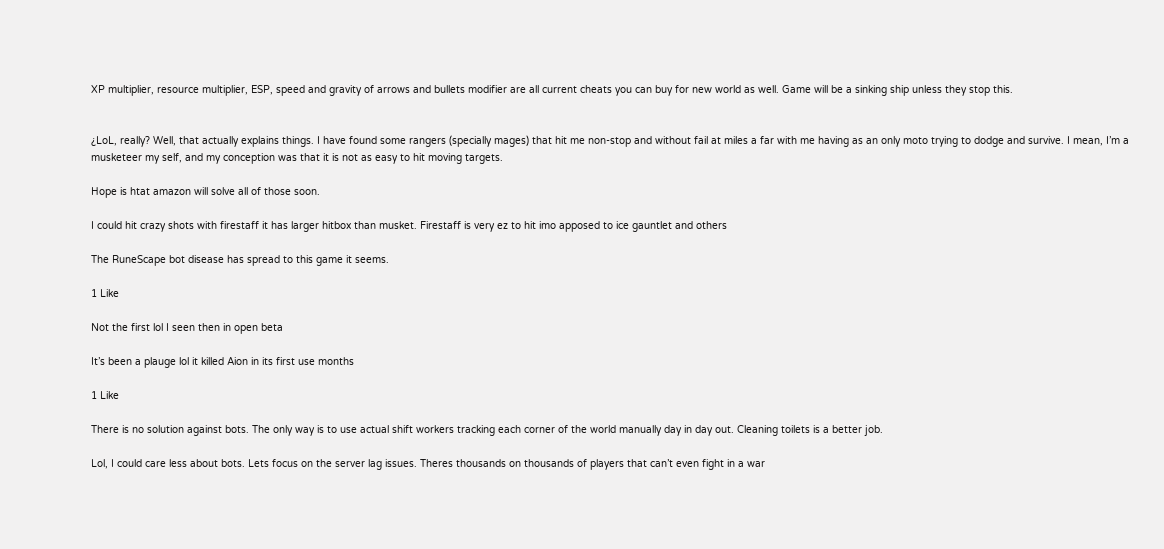XP multiplier, resource multiplier, ESP, speed and gravity of arrows and bullets modifier are all current cheats you can buy for new world as well. Game will be a sinking ship unless they stop this.


¿LoL, really? Well, that actually explains things. I have found some rangers (specially mages) that hit me non-stop and without fail at miles a far with me having as an only moto trying to dodge and survive. I mean, I’m a musketeer my self, and my conception was that it is not as easy to hit moving targets.

Hope is htat amazon will solve all of those soon.

I could hit crazy shots with firestaff it has larger hitbox than musket. Firestaff is very ez to hit imo apposed to ice gauntlet and others

The RuneScape bot disease has spread to this game it seems.

1 Like

Not the first lol I seen then in open beta

It’s been a plauge lol it killed Aion in its first use months

1 Like

There is no solution against bots. The only way is to use actual shift workers tracking each corner of the world manually day in day out. Cleaning toilets is a better job.

Lol, I could care less about bots. Lets focus on the server lag issues. Theres thousands on thousands of players that can’t even fight in a war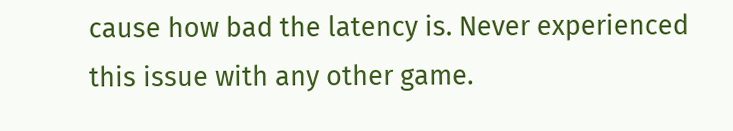cause how bad the latency is. Never experienced this issue with any other game.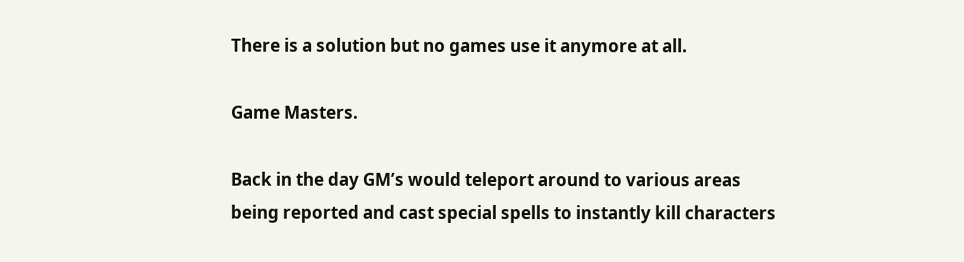There is a solution but no games use it anymore at all.

Game Masters.

Back in the day GM’s would teleport around to various areas being reported and cast special spells to instantly kill characters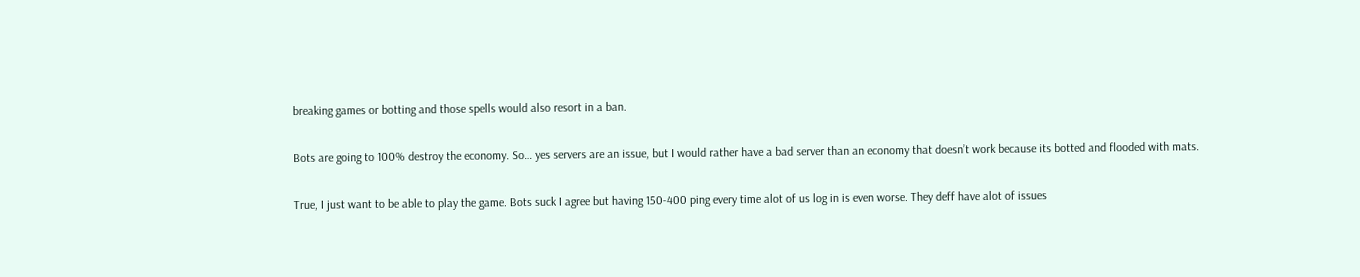breaking games or botting and those spells would also resort in a ban.

Bots are going to 100% destroy the economy. So… yes servers are an issue, but I would rather have a bad server than an economy that doesn’t work because its botted and flooded with mats.

True, I just want to be able to play the game. Bots suck I agree but having 150-400 ping every time alot of us log in is even worse. They deff have alot of issues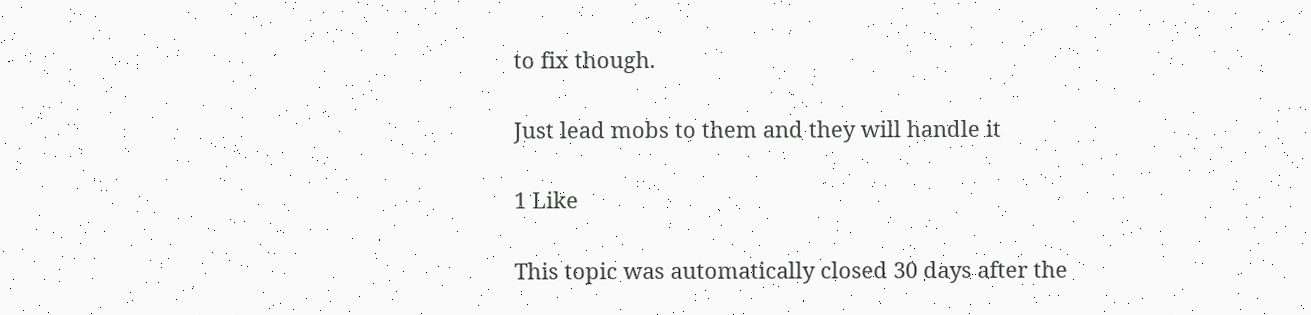to fix though.

Just lead mobs to them and they will handle it

1 Like

This topic was automatically closed 30 days after the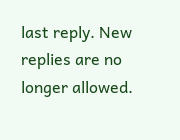last reply. New replies are no longer allowed.